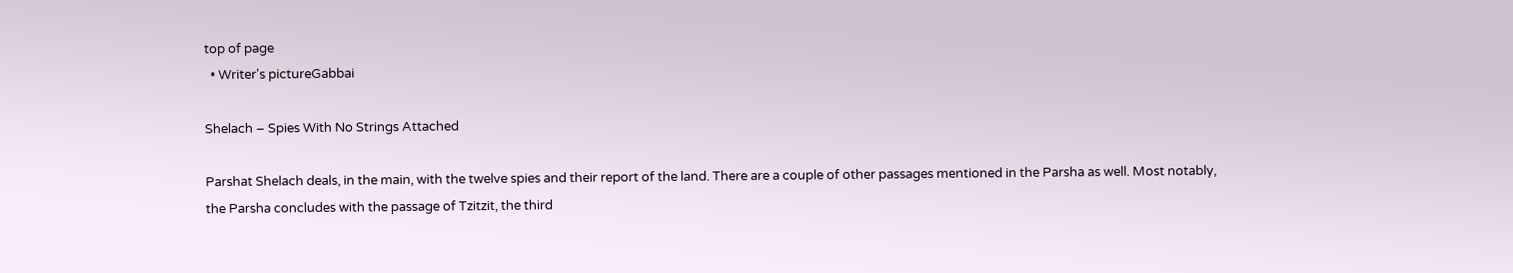top of page
  • Writer's pictureGabbai

Shelach – Spies With No Strings Attached

Parshat Shelach deals, in the main, with the twelve spies and their report of the land. There are a couple of other passages mentioned in the Parsha as well. Most notably, the Parsha concludes with the passage of Tzitzit, the third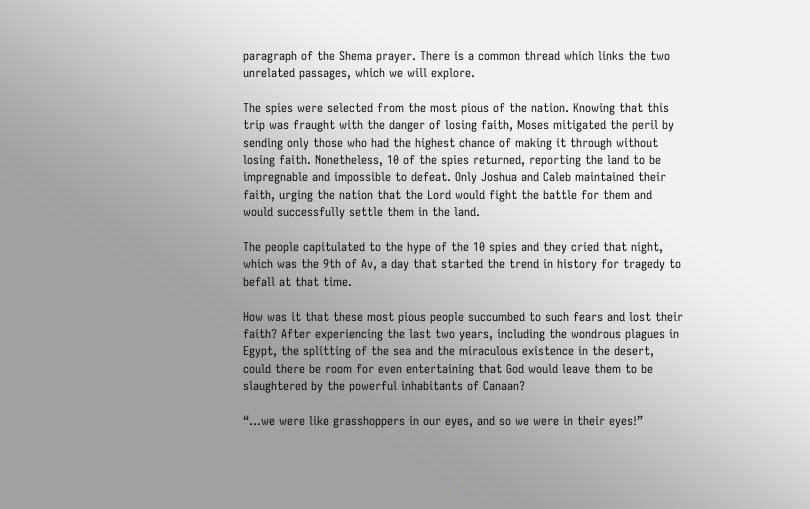paragraph of the Shema prayer. There is a common thread which links the two unrelated passages, which we will explore.

The spies were selected from the most pious of the nation. Knowing that this trip was fraught with the danger of losing faith, Moses mitigated the peril by sending only those who had the highest chance of making it through without losing faith. Nonetheless, 10 of the spies returned, reporting the land to be impregnable and impossible to defeat. Only Joshua and Caleb maintained their faith, urging the nation that the Lord would fight the battle for them and would successfully settle them in the land.

The people capitulated to the hype of the 10 spies and they cried that night, which was the 9th of Av, a day that started the trend in history for tragedy to befall at that time.

How was it that these most pious people succumbed to such fears and lost their faith? After experiencing the last two years, including the wondrous plagues in Egypt, the splitting of the sea and the miraculous existence in the desert, could there be room for even entertaining that God would leave them to be slaughtered by the powerful inhabitants of Canaan?

“…we were like grasshoppers in our eyes, and so we were in their eyes!”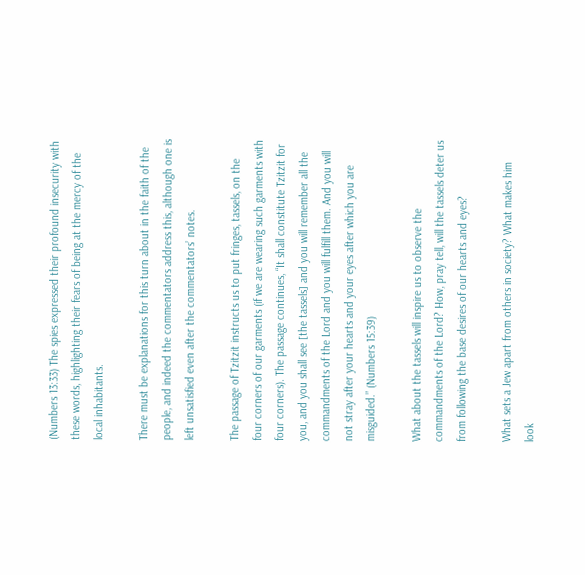(Numbers 13:33) The spies expressed their profound insecurity with these words, highlighting their fears of being at the mercy of the local inhabitants.

There must be explanations for this turn about in the faith of the people, and indeed the commentators address this, although one is left unsatisfied even after the commentators’ notes.

The passage of Tzitzit instructs us to put fringes, tassels, on the four corners of our garments (if we are wearing such garments with four corners). The passage continues, “It shall constitute Tzitzit for you, and you shall see [the tassels] and you will remember all the commandments of the Lord and you will fulfill them. And you will not stray after your hearts and your eyes after which you are misguided.” (Numbers 15:39)

What about the tassels will inspire us to observe the commandments of the Lord? How, pray tell, will the tassels deter us from following the base desires of our hearts and eyes?

What sets a Jew apart from others in society? What makes him look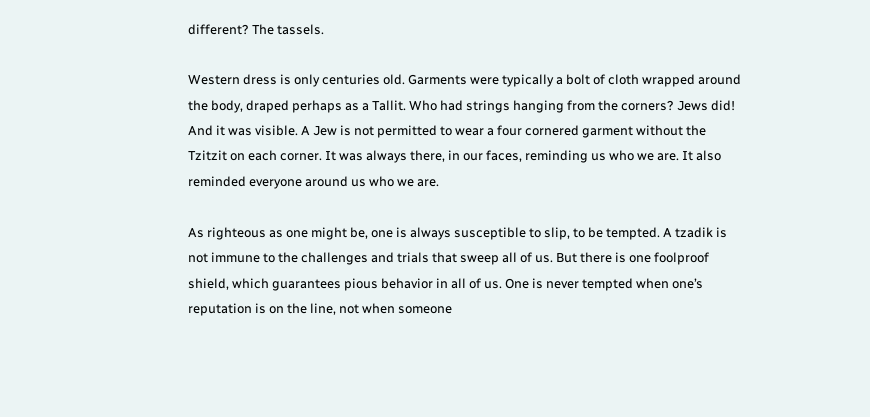different? The tassels.

Western dress is only centuries old. Garments were typically a bolt of cloth wrapped around the body, draped perhaps as a Tallit. Who had strings hanging from the corners? Jews did! And it was visible. A Jew is not permitted to wear a four cornered garment without the Tzitzit on each corner. It was always there, in our faces, reminding us who we are. It also reminded everyone around us who we are.

As righteous as one might be, one is always susceptible to slip, to be tempted. A tzadik is not immune to the challenges and trials that sweep all of us. But there is one foolproof shield, which guarantees pious behavior in all of us. One is never tempted when one’s reputation is on the line, not when someone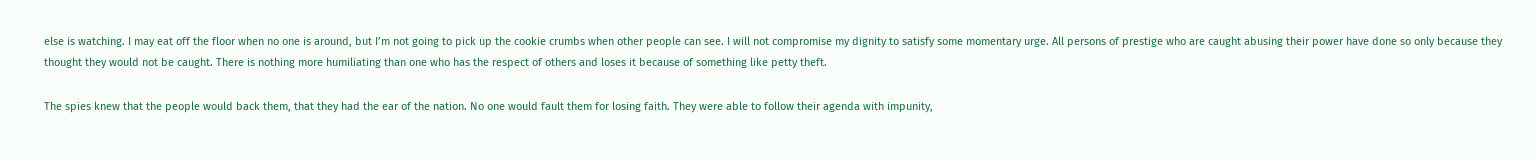else is watching. I may eat off the floor when no one is around, but I’m not going to pick up the cookie crumbs when other people can see. I will not compromise my dignity to satisfy some momentary urge. All persons of prestige who are caught abusing their power have done so only because they thought they would not be caught. There is nothing more humiliating than one who has the respect of others and loses it because of something like petty theft.

The spies knew that the people would back them, that they had the ear of the nation. No one would fault them for losing faith. They were able to follow their agenda with impunity,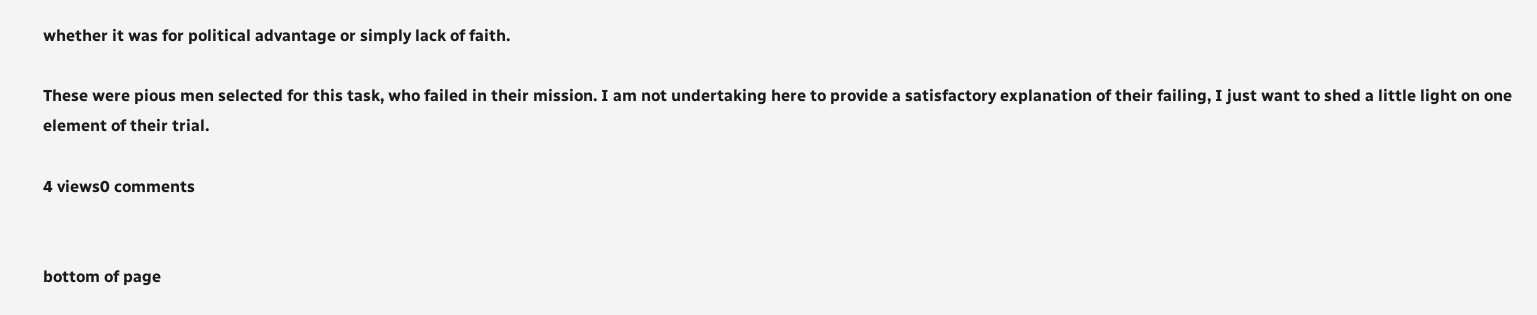whether it was for political advantage or simply lack of faith.

These were pious men selected for this task, who failed in their mission. I am not undertaking here to provide a satisfactory explanation of their failing, I just want to shed a little light on one element of their trial.

4 views0 comments


bottom of page